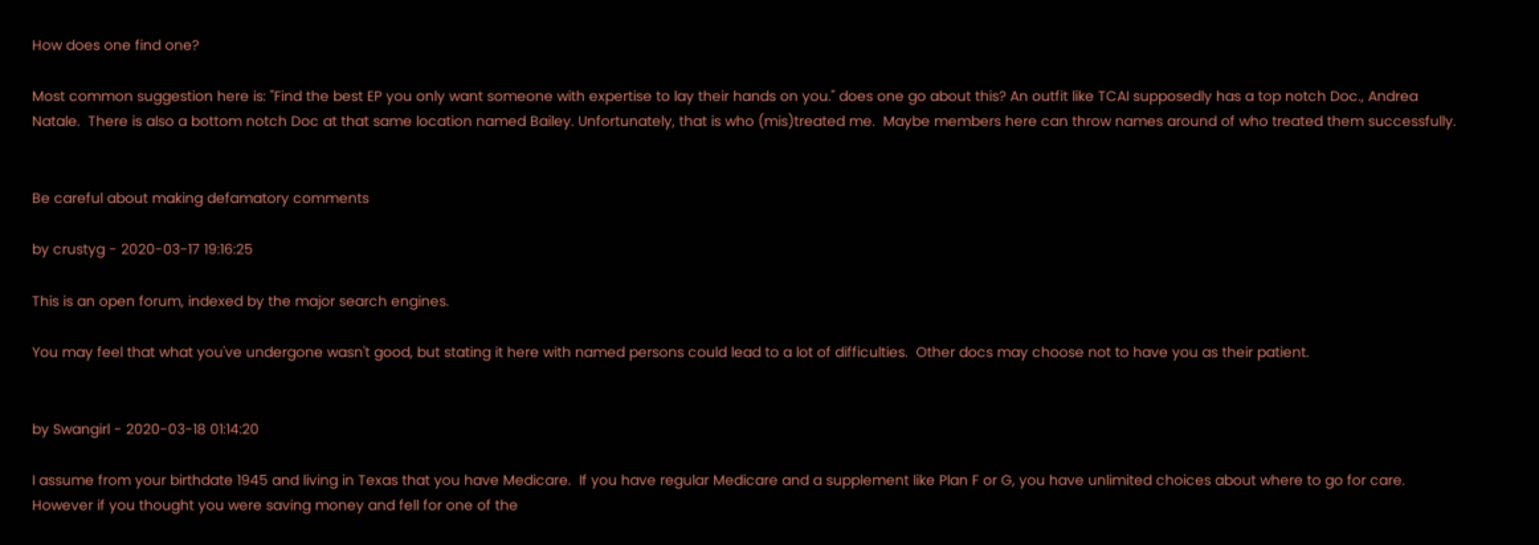How does one find one?

Most common suggestion here is: "Find the best EP you only want someone with expertise to lay their hands on you." does one go about this? An outfit like TCAI supposedly has a top notch Doc., Andrea Natale.  There is also a bottom notch Doc at that same location named Bailey. Unfortunately, that is who (mis)treated me.  Maybe members here can throw names around of who treated them successfully.


Be careful about making defamatory comments

by crustyg - 2020-03-17 19:16:25

This is an open forum, indexed by the major search engines.

You may feel that what you've undergone wasn't good, but stating it here with named persons could lead to a lot of difficulties.  Other docs may choose not to have you as their patient.


by Swangirl - 2020-03-18 01:14:20

I assume from your birthdate 1945 and living in Texas that you have Medicare.  If you have regular Medicare and a supplement like Plan F or G, you have unlimited choices about where to go for care.  However if you thought you were saving money and fell for one of the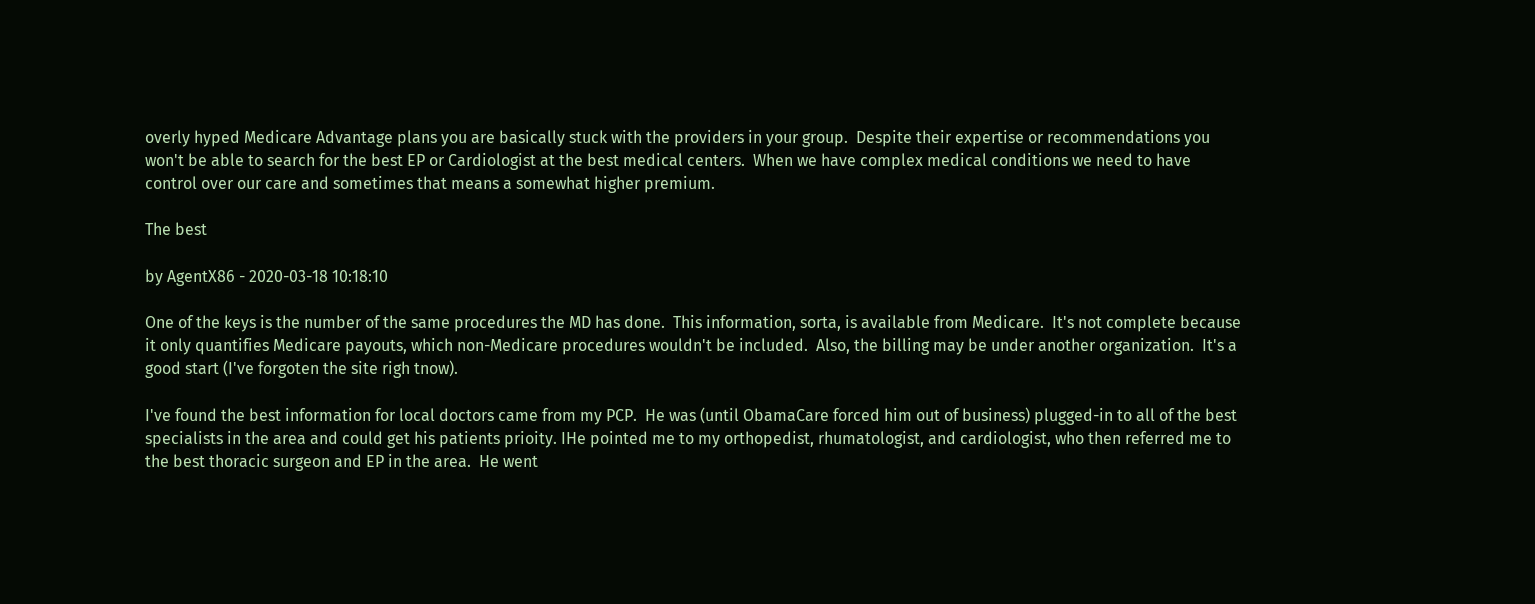overly hyped Medicare Advantage plans you are basically stuck with the providers in your group.  Despite their expertise or recommendations you won't be able to search for the best EP or Cardiologist at the best medical centers.  When we have complex medical conditions we need to have control over our care and sometimes that means a somewhat higher premium.

The best

by AgentX86 - 2020-03-18 10:18:10

One of the keys is the number of the same procedures the MD has done.  This information, sorta, is available from Medicare.  It's not complete because it only quantifies Medicare payouts, which non-Medicare procedures wouldn't be included.  Also, the billing may be under another organization.  It's a good start (I've forgoten the site righ tnow).

I've found the best information for local doctors came from my PCP.  He was (until ObamaCare forced him out of business) plugged-in to all of the best specialists in the area and could get his patients prioity. IHe pointed me to my orthopedist, rhumatologist, and cardiologist, who then referred me to the best thoracic surgeon and EP in the area.  He went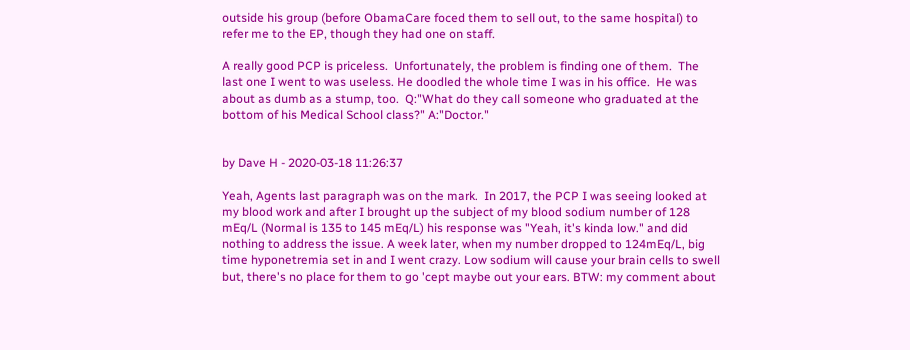outside his group (before ObamaCare foced them to sell out, to the same hospital) to refer me to the EP, though they had one on staff.

A really good PCP is priceless.  Unfortunately, the problem is finding one of them.  The last one I went to was useless. He doodled the whole time I was in his office.  He was about as dumb as a stump, too.  Q:"What do they call someone who graduated at the bottom of his Medical School class?" A:"Doctor."


by Dave H - 2020-03-18 11:26:37

Yeah, Agents last paragraph was on the mark.  In 2017, the PCP I was seeing looked at my blood work and after I brought up the subject of my blood sodium number of 128 mEq/L (Normal is 135 to 145 mEq/L) his response was "Yeah, it's kinda low." and did nothing to address the issue. A week later, when my number dropped to 124mEq/L, big time hyponetremia set in and I went crazy. Low sodium will cause your brain cells to swell but, there's no place for them to go 'cept maybe out your ears. BTW: my comment about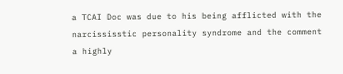a TCAI Doc was due to his being afflicted with the narcississtic personality syndrome and the comment a highly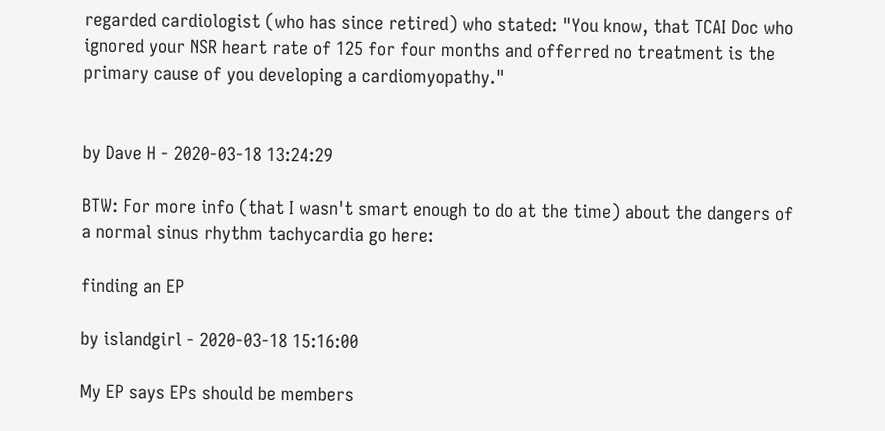regarded cardiologist (who has since retired) who stated: "You know, that TCAI Doc who ignored your NSR heart rate of 125 for four months and offerred no treatment is the primary cause of you developing a cardiomyopathy."


by Dave H - 2020-03-18 13:24:29

BTW: For more info (that I wasn't smart enough to do at the time) about the dangers of a normal sinus rhythm tachycardia go here:

finding an EP

by islandgirl - 2020-03-18 15:16:00

My EP says EPs should be members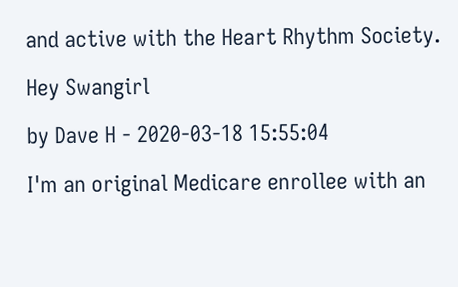and active with the Heart Rhythm Society.

Hey Swangirl

by Dave H - 2020-03-18 15:55:04

I'm an original Medicare enrollee with an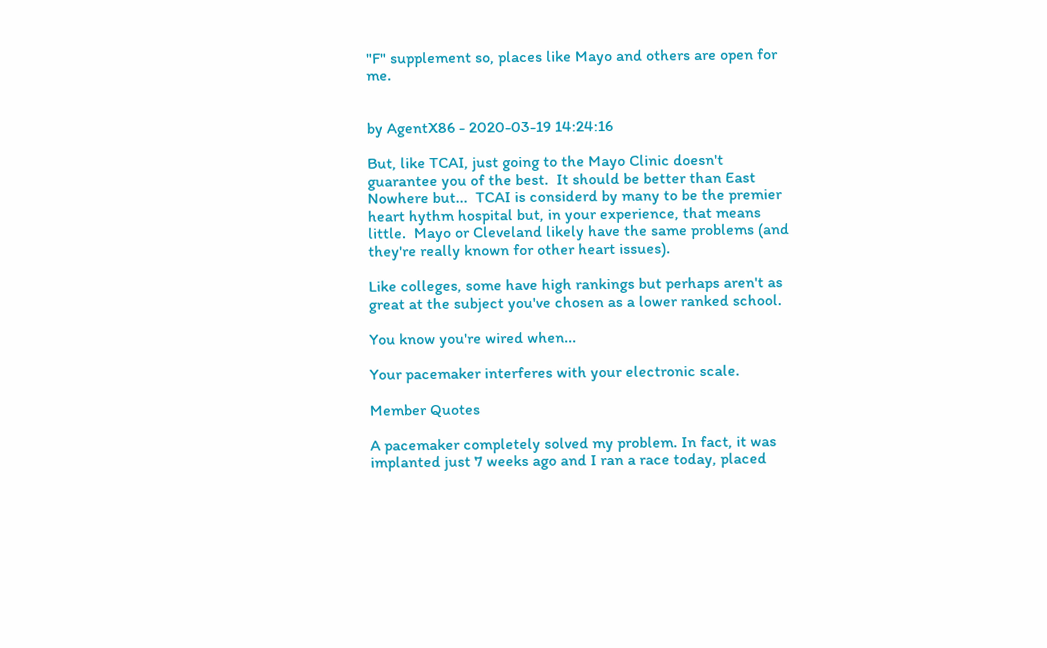"F" supplement so, places like Mayo and others are open for me.


by AgentX86 - 2020-03-19 14:24:16

But, like TCAI, just going to the Mayo Clinic doesn't guarantee you of the best.  It should be better than East Nowhere but...  TCAI is considerd by many to be the premier heart hythm hospital but, in your experience, that means little.  Mayo or Cleveland likely have the same problems (and they're really known for other heart issues).

Like colleges, some have high rankings but perhaps aren't as great at the subject you've chosen as a lower ranked school.

You know you're wired when...

Your pacemaker interferes with your electronic scale.

Member Quotes

A pacemaker completely solved my problem. In fact, it was implanted just 7 weeks ago and I ran a race today, placed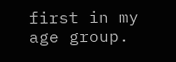first in my age group.